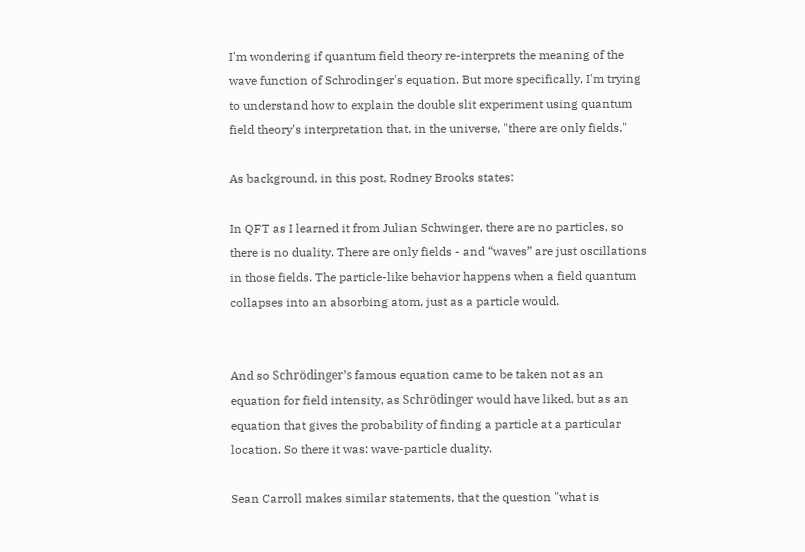I'm wondering if quantum field theory re-interprets the meaning of the wave function of Schrodinger's equation. But more specifically, I'm trying to understand how to explain the double slit experiment using quantum field theory's interpretation that, in the universe, "there are only fields."

As background, in this post, Rodney Brooks states:

In QFT as I learned it from Julian Schwinger, there are no particles, so there is no duality. There are only fields - and “waves” are just oscillations in those fields. The particle-like behavior happens when a field quantum collapses into an absorbing atom, just as a particle would.


And so Schrödinger’s famous equation came to be taken not as an equation for field intensity, as Schrödinger would have liked, but as an equation that gives the probability of finding a particle at a particular location. So there it was: wave-particle duality.

Sean Carroll makes similar statements, that the question "what is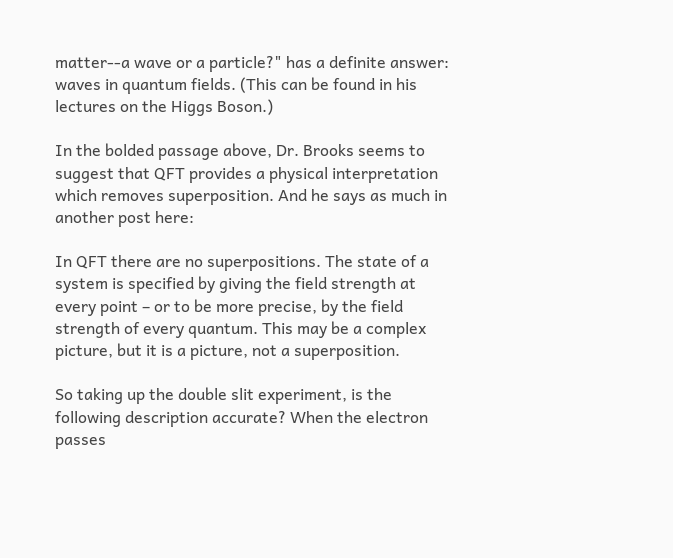matter--a wave or a particle?" has a definite answer: waves in quantum fields. (This can be found in his lectures on the Higgs Boson.)

In the bolded passage above, Dr. Brooks seems to suggest that QFT provides a physical interpretation which removes superposition. And he says as much in another post here:

In QFT there are no superpositions. The state of a system is specified by giving the field strength at every point – or to be more precise, by the field strength of every quantum. This may be a complex picture, but it is a picture, not a superposition.

So taking up the double slit experiment, is the following description accurate? When the electron passes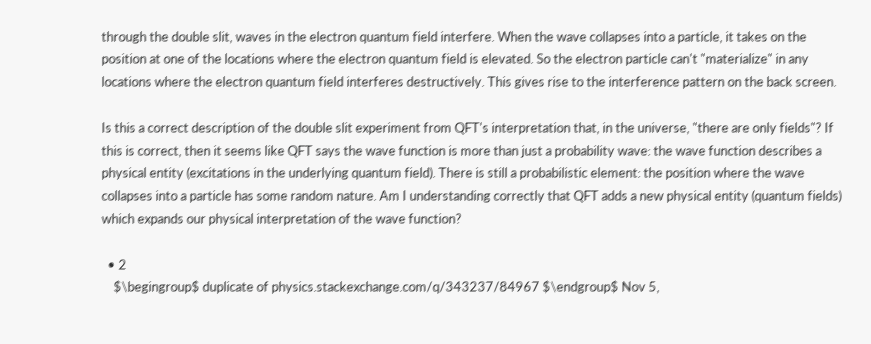through the double slit, waves in the electron quantum field interfere. When the wave collapses into a particle, it takes on the position at one of the locations where the electron quantum field is elevated. So the electron particle can't "materialize" in any locations where the electron quantum field interferes destructively. This gives rise to the interference pattern on the back screen.

Is this a correct description of the double slit experiment from QFT's interpretation that, in the universe, "there are only fields"? If this is correct, then it seems like QFT says the wave function is more than just a probability wave: the wave function describes a physical entity (excitations in the underlying quantum field). There is still a probabilistic element: the position where the wave collapses into a particle has some random nature. Am I understanding correctly that QFT adds a new physical entity (quantum fields) which expands our physical interpretation of the wave function?

  • 2
    $\begingroup$ duplicate of physics.stackexchange.com/q/343237/84967 $\endgroup$ Nov 5,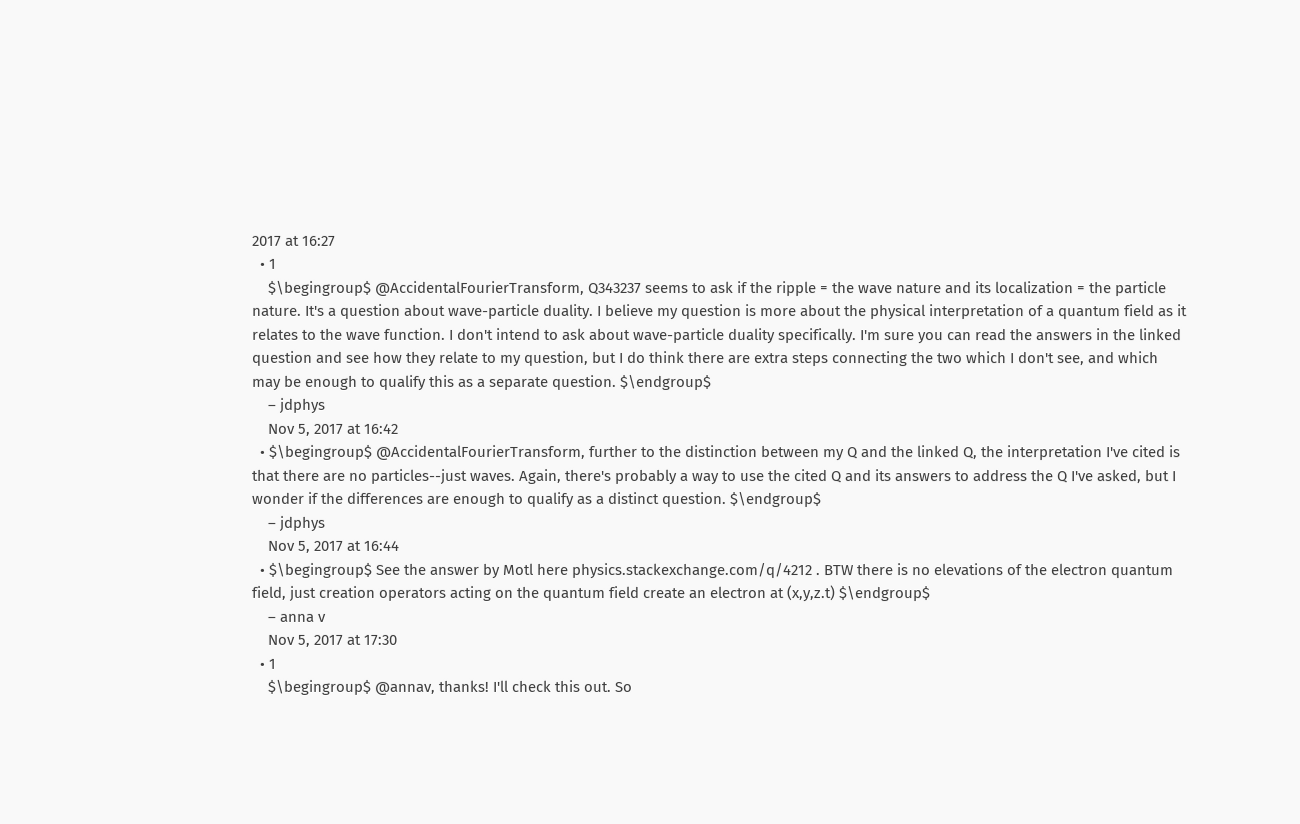2017 at 16:27
  • 1
    $\begingroup$ @AccidentalFourierTransform, Q343237 seems to ask if the ripple = the wave nature and its localization = the particle nature. It's a question about wave-particle duality. I believe my question is more about the physical interpretation of a quantum field as it relates to the wave function. I don't intend to ask about wave-particle duality specifically. I'm sure you can read the answers in the linked question and see how they relate to my question, but I do think there are extra steps connecting the two which I don't see, and which may be enough to qualify this as a separate question. $\endgroup$
    – jdphys
    Nov 5, 2017 at 16:42
  • $\begingroup$ @AccidentalFourierTransform, further to the distinction between my Q and the linked Q, the interpretation I've cited is that there are no particles--just waves. Again, there's probably a way to use the cited Q and its answers to address the Q I've asked, but I wonder if the differences are enough to qualify as a distinct question. $\endgroup$
    – jdphys
    Nov 5, 2017 at 16:44
  • $\begingroup$ See the answer by Motl here physics.stackexchange.com/q/4212 . BTW there is no elevations of the electron quantum field, just creation operators acting on the quantum field create an electron at (x,y,z.t) $\endgroup$
    – anna v
    Nov 5, 2017 at 17:30
  • 1
    $\begingroup$ @annav, thanks! I'll check this out. So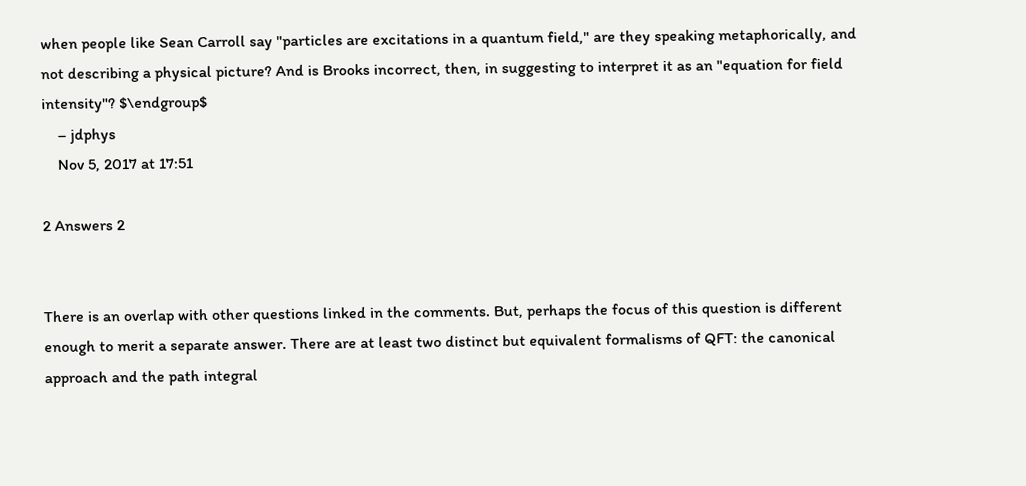when people like Sean Carroll say "particles are excitations in a quantum field," are they speaking metaphorically, and not describing a physical picture? And is Brooks incorrect, then, in suggesting to interpret it as an "equation for field intensity"? $\endgroup$
    – jdphys
    Nov 5, 2017 at 17:51

2 Answers 2


There is an overlap with other questions linked in the comments. But, perhaps the focus of this question is different enough to merit a separate answer. There are at least two distinct but equivalent formalisms of QFT: the canonical approach and the path integral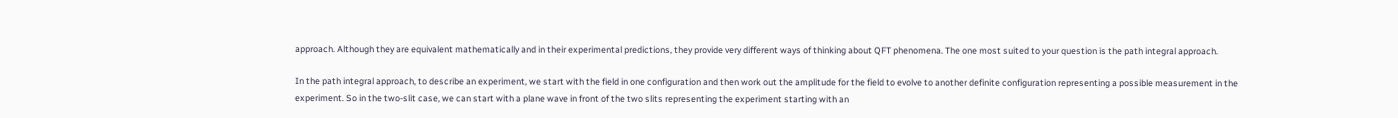approach. Although they are equivalent mathematically and in their experimental predictions, they provide very different ways of thinking about QFT phenomena. The one most suited to your question is the path integral approach.

In the path integral approach, to describe an experiment, we start with the field in one configuration and then work out the amplitude for the field to evolve to another definite configuration representing a possible measurement in the experiment. So in the two-slit case, we can start with a plane wave in front of the two slits representing the experiment starting with an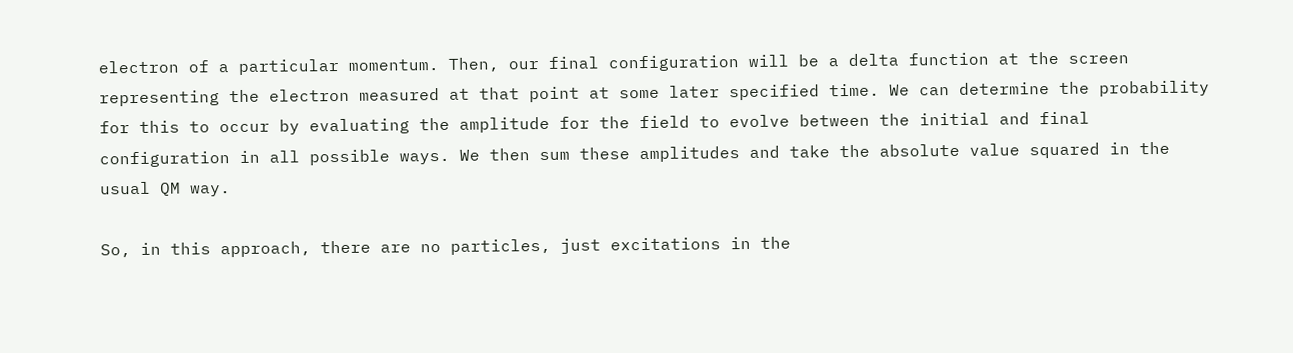electron of a particular momentum. Then, our final configuration will be a delta function at the screen representing the electron measured at that point at some later specified time. We can determine the probability for this to occur by evaluating the amplitude for the field to evolve between the initial and final configuration in all possible ways. We then sum these amplitudes and take the absolute value squared in the usual QM way.

So, in this approach, there are no particles, just excitations in the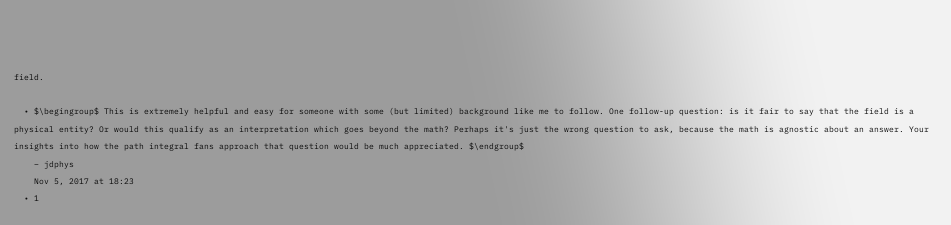field.

  • $\begingroup$ This is extremely helpful and easy for someone with some (but limited) background like me to follow. One follow-up question: is it fair to say that the field is a physical entity? Or would this qualify as an interpretation which goes beyond the math? Perhaps it's just the wrong question to ask, because the math is agnostic about an answer. Your insights into how the path integral fans approach that question would be much appreciated. $\endgroup$
    – jdphys
    Nov 5, 2017 at 18:23
  • 1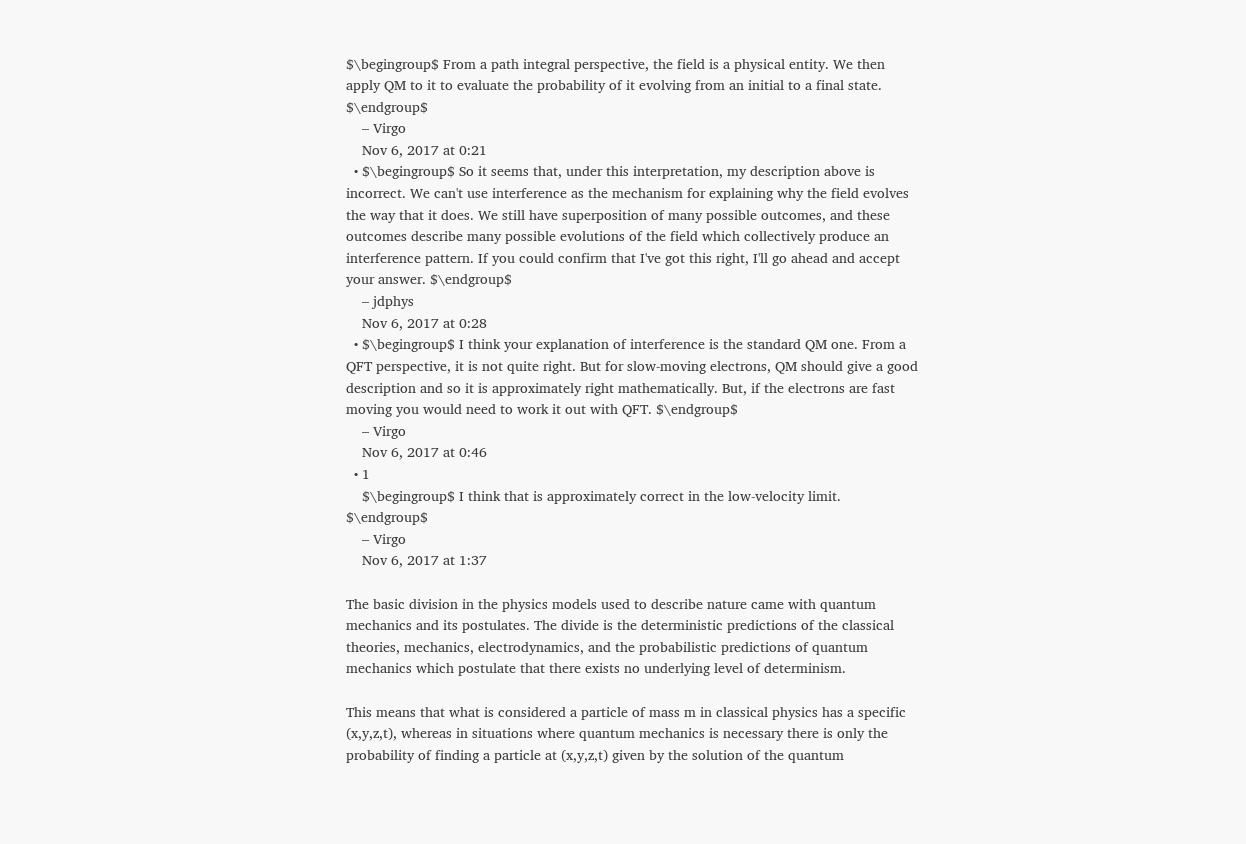$\begingroup$ From a path integral perspective, the field is a physical entity. We then apply QM to it to evaluate the probability of it evolving from an initial to a final state. $\endgroup$
    – Virgo
    Nov 6, 2017 at 0:21
  • $\begingroup$ So it seems that, under this interpretation, my description above is incorrect. We can't use interference as the mechanism for explaining why the field evolves the way that it does. We still have superposition of many possible outcomes, and these outcomes describe many possible evolutions of the field which collectively produce an interference pattern. If you could confirm that I've got this right, I'll go ahead and accept your answer. $\endgroup$
    – jdphys
    Nov 6, 2017 at 0:28
  • $\begingroup$ I think your explanation of interference is the standard QM one. From a QFT perspective, it is not quite right. But for slow-moving electrons, QM should give a good description and so it is approximately right mathematically. But, if the electrons are fast moving you would need to work it out with QFT. $\endgroup$
    – Virgo
    Nov 6, 2017 at 0:46
  • 1
    $\begingroup$ I think that is approximately correct in the low-velocity limit. $\endgroup$
    – Virgo
    Nov 6, 2017 at 1:37

The basic division in the physics models used to describe nature came with quantum mechanics and its postulates. The divide is the deterministic predictions of the classical theories, mechanics, electrodynamics, and the probabilistic predictions of quantum mechanics which postulate that there exists no underlying level of determinism.

This means that what is considered a particle of mass m in classical physics has a specific (x,y,z,t), whereas in situations where quantum mechanics is necessary there is only the probability of finding a particle at (x,y,z,t) given by the solution of the quantum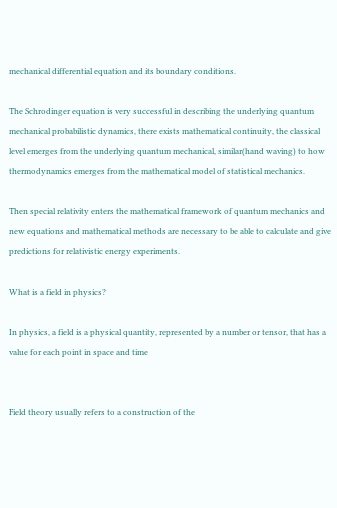mechanical differential equation and its boundary conditions.

The Schrodinger equation is very successful in describing the underlying quantum mechanical probabilistic dynamics, there exists mathematical continuity, the classical level emerges from the underlying quantum mechanical, similar(hand waving) to how thermodynamics emerges from the mathematical model of statistical mechanics.

Then special relativity enters the mathematical framework of quantum mechanics and new equations and mathematical methods are necessary to be able to calculate and give predictions for relativistic energy experiments.

What is a field in physics?

In physics, a field is a physical quantity, represented by a number or tensor, that has a value for each point in space and time


Field theory usually refers to a construction of the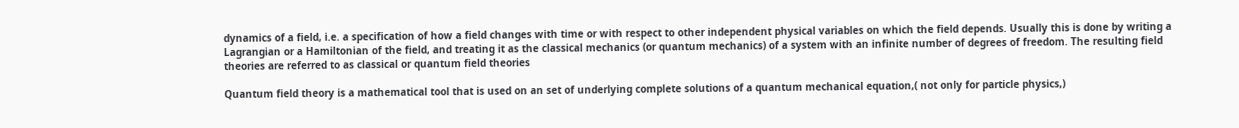dynamics of a field, i.e. a specification of how a field changes with time or with respect to other independent physical variables on which the field depends. Usually this is done by writing a Lagrangian or a Hamiltonian of the field, and treating it as the classical mechanics (or quantum mechanics) of a system with an infinite number of degrees of freedom. The resulting field theories are referred to as classical or quantum field theories

Quantum field theory is a mathematical tool that is used on an set of underlying complete solutions of a quantum mechanical equation,( not only for particle physics,)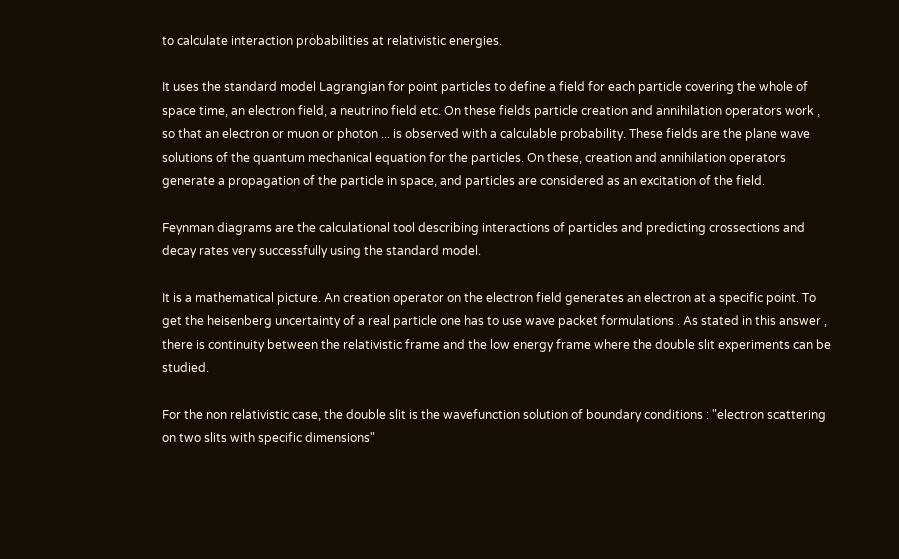to calculate interaction probabilities at relativistic energies.

It uses the standard model Lagrangian for point particles to define a field for each particle covering the whole of space time, an electron field, a neutrino field etc. On these fields particle creation and annihilation operators work , so that an electron or muon or photon ... is observed with a calculable probability. These fields are the plane wave solutions of the quantum mechanical equation for the particles. On these, creation and annihilation operators generate a propagation of the particle in space, and particles are considered as an excitation of the field.

Feynman diagrams are the calculational tool describing interactions of particles and predicting crossections and decay rates very successfully using the standard model.

It is a mathematical picture. An creation operator on the electron field generates an electron at a specific point. To get the heisenberg uncertainty of a real particle one has to use wave packet formulations . As stated in this answer , there is continuity between the relativistic frame and the low energy frame where the double slit experiments can be studied.

For the non relativistic case, the double slit is the wavefunction solution of boundary conditions : "electron scattering on two slits with specific dimensions"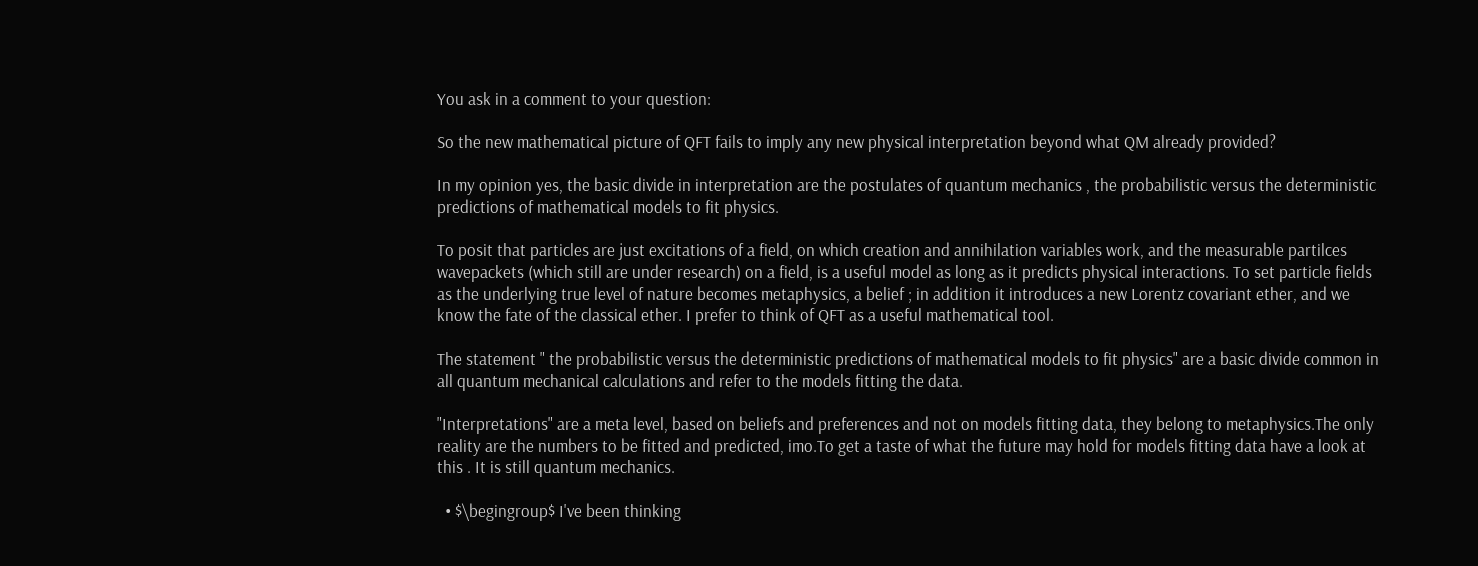You ask in a comment to your question:

So the new mathematical picture of QFT fails to imply any new physical interpretation beyond what QM already provided?

In my opinion yes, the basic divide in interpretation are the postulates of quantum mechanics , the probabilistic versus the deterministic predictions of mathematical models to fit physics.

To posit that particles are just excitations of a field, on which creation and annihilation variables work, and the measurable partilces wavepackets (which still are under research) on a field, is a useful model as long as it predicts physical interactions. To set particle fields as the underlying true level of nature becomes metaphysics, a belief ; in addition it introduces a new Lorentz covariant ether, and we know the fate of the classical ether. I prefer to think of QFT as a useful mathematical tool.

The statement " the probabilistic versus the deterministic predictions of mathematical models to fit physics" are a basic divide common in all quantum mechanical calculations and refer to the models fitting the data.

"Interpretations" are a meta level, based on beliefs and preferences and not on models fitting data, they belong to metaphysics.The only reality are the numbers to be fitted and predicted, imo.To get a taste of what the future may hold for models fitting data have a look at this . It is still quantum mechanics.

  • $\begingroup$ I've been thinking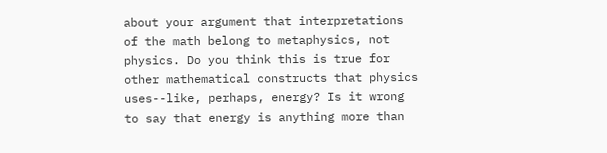about your argument that interpretations of the math belong to metaphysics, not physics. Do you think this is true for other mathematical constructs that physics uses--like, perhaps, energy? Is it wrong to say that energy is anything more than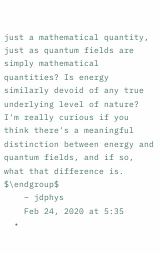just a mathematical quantity, just as quantum fields are simply mathematical quantities? Is energy similarly devoid of any true underlying level of nature? I'm really curious if you think there's a meaningful distinction between energy and quantum fields, and if so, what that difference is. $\endgroup$
    – jdphys
    Feb 24, 2020 at 5:35
  •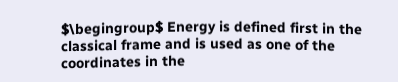$\begingroup$ Energy is defined first in the classical frame and is used as one of the coordinates in the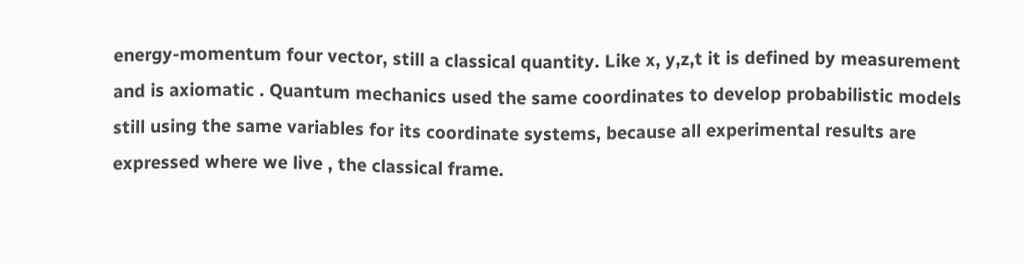energy-momentum four vector, still a classical quantity. Like x, y,z,t it is defined by measurement and is axiomatic . Quantum mechanics used the same coordinates to develop probabilistic models still using the same variables for its coordinate systems, because all experimental results are expressed where we live , the classical frame.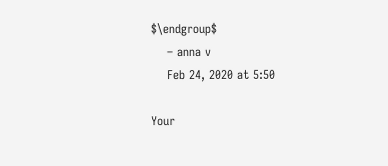$\endgroup$
    – anna v
    Feb 24, 2020 at 5:50

Your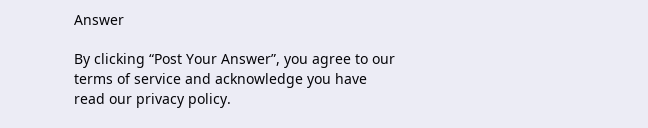Answer

By clicking “Post Your Answer”, you agree to our terms of service and acknowledge you have read our privacy policy.